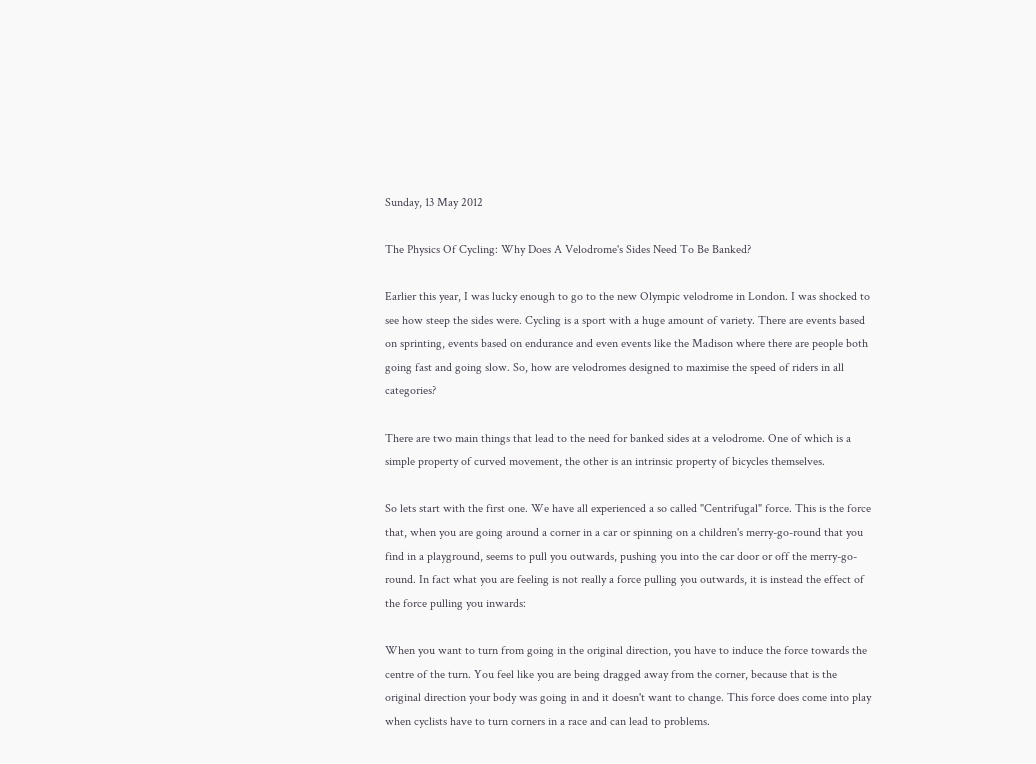Sunday, 13 May 2012

The Physics Of Cycling: Why Does A Velodrome's Sides Need To Be Banked?

Earlier this year, I was lucky enough to go to the new Olympic velodrome in London. I was shocked to see how steep the sides were. Cycling is a sport with a huge amount of variety. There are events based on sprinting, events based on endurance and even events like the Madison where there are people both going fast and going slow. So, how are velodromes designed to maximise the speed of riders in all categories?

There are two main things that lead to the need for banked sides at a velodrome. One of which is a simple property of curved movement, the other is an intrinsic property of bicycles themselves.

So lets start with the first one. We have all experienced a so called "Centrifugal" force. This is the force that, when you are going around a corner in a car or spinning on a children's merry-go-round that you find in a playground, seems to pull you outwards, pushing you into the car door or off the merry-go-round. In fact what you are feeling is not really a force pulling you outwards, it is instead the effect of the force pulling you inwards:

When you want to turn from going in the original direction, you have to induce the force towards the centre of the turn. You feel like you are being dragged away from the corner, because that is the original direction your body was going in and it doesn't want to change. This force does come into play when cyclists have to turn corners in a race and can lead to problems.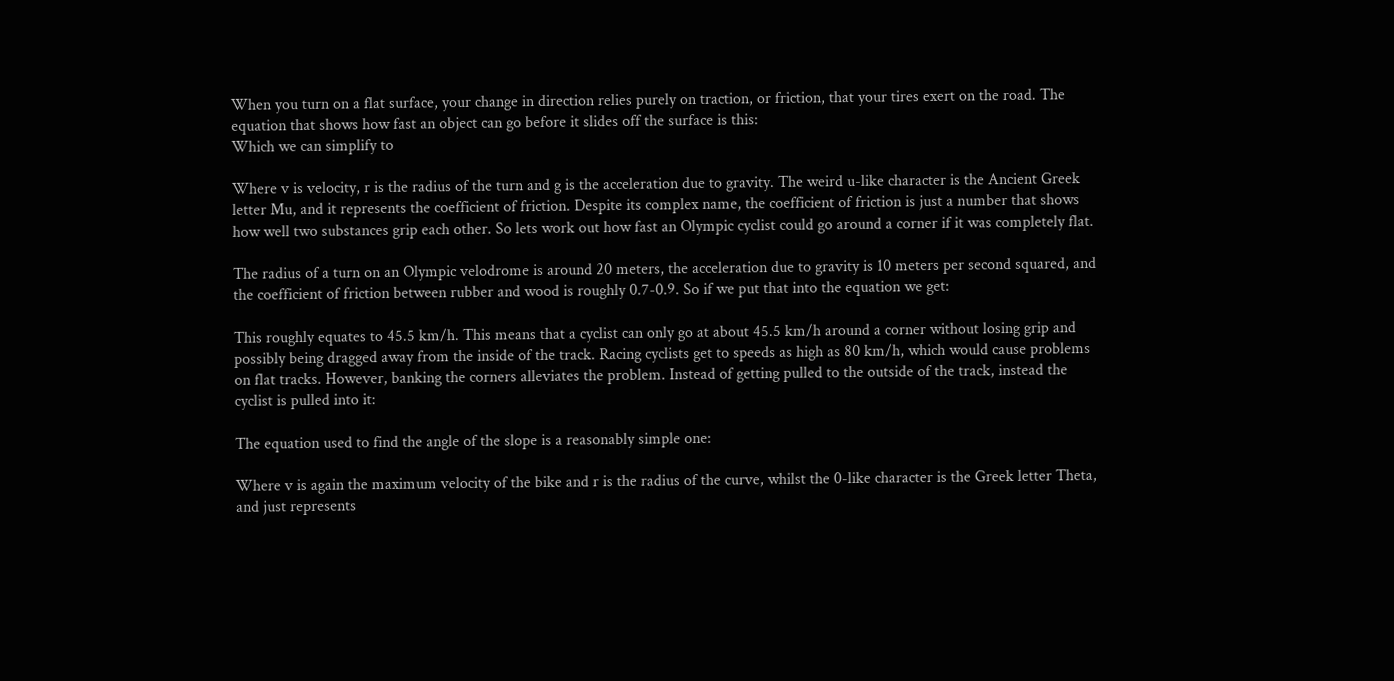When you turn on a flat surface, your change in direction relies purely on traction, or friction, that your tires exert on the road. The equation that shows how fast an object can go before it slides off the surface is this:
Which we can simplify to

Where v is velocity, r is the radius of the turn and g is the acceleration due to gravity. The weird u-like character is the Ancient Greek letter Mu, and it represents the coefficient of friction. Despite its complex name, the coefficient of friction is just a number that shows how well two substances grip each other. So lets work out how fast an Olympic cyclist could go around a corner if it was completely flat.

The radius of a turn on an Olympic velodrome is around 20 meters, the acceleration due to gravity is 10 meters per second squared, and the coefficient of friction between rubber and wood is roughly 0.7-0.9. So if we put that into the equation we get:

This roughly equates to 45.5 km/h. This means that a cyclist can only go at about 45.5 km/h around a corner without losing grip and possibly being dragged away from the inside of the track. Racing cyclists get to speeds as high as 80 km/h, which would cause problems on flat tracks. However, banking the corners alleviates the problem. Instead of getting pulled to the outside of the track, instead the cyclist is pulled into it:

The equation used to find the angle of the slope is a reasonably simple one:

Where v is again the maximum velocity of the bike and r is the radius of the curve, whilst the 0-like character is the Greek letter Theta, and just represents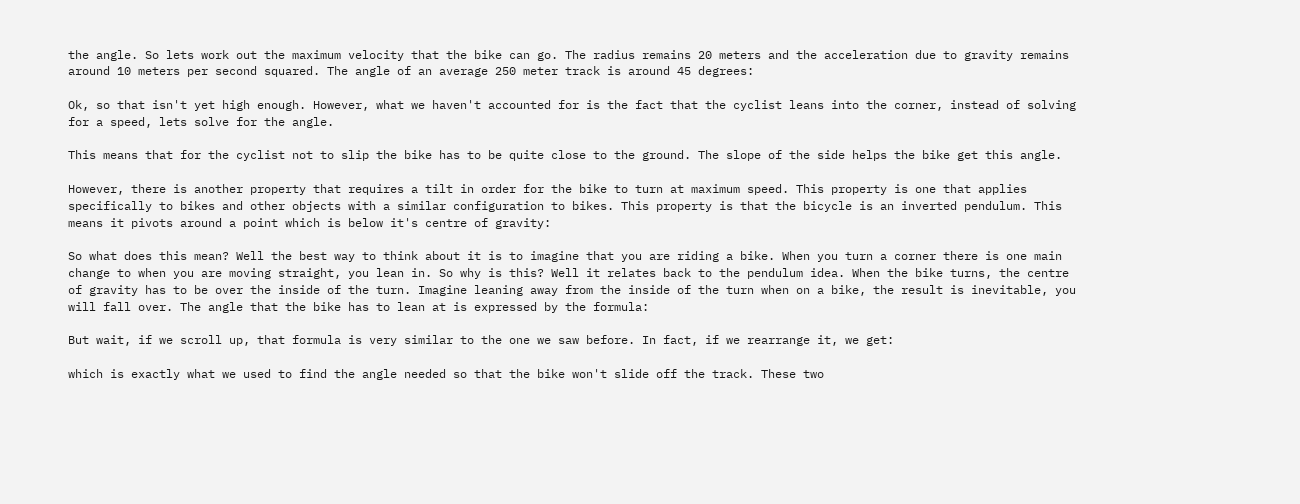the angle. So lets work out the maximum velocity that the bike can go. The radius remains 20 meters and the acceleration due to gravity remains around 10 meters per second squared. The angle of an average 250 meter track is around 45 degrees:

Ok, so that isn't yet high enough. However, what we haven't accounted for is the fact that the cyclist leans into the corner, instead of solving for a speed, lets solve for the angle.

This means that for the cyclist not to slip the bike has to be quite close to the ground. The slope of the side helps the bike get this angle.

However, there is another property that requires a tilt in order for the bike to turn at maximum speed. This property is one that applies specifically to bikes and other objects with a similar configuration to bikes. This property is that the bicycle is an inverted pendulum. This means it pivots around a point which is below it's centre of gravity:

So what does this mean? Well the best way to think about it is to imagine that you are riding a bike. When you turn a corner there is one main change to when you are moving straight, you lean in. So why is this? Well it relates back to the pendulum idea. When the bike turns, the centre of gravity has to be over the inside of the turn. Imagine leaning away from the inside of the turn when on a bike, the result is inevitable, you will fall over. The angle that the bike has to lean at is expressed by the formula:

But wait, if we scroll up, that formula is very similar to the one we saw before. In fact, if we rearrange it, we get:

which is exactly what we used to find the angle needed so that the bike won't slide off the track. These two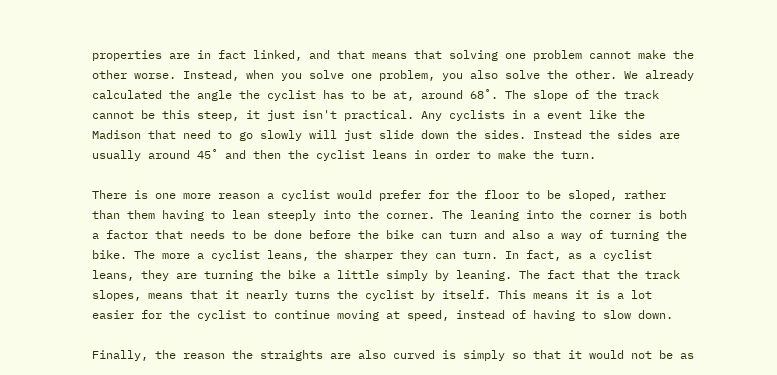properties are in fact linked, and that means that solving one problem cannot make the other worse. Instead, when you solve one problem, you also solve the other. We already calculated the angle the cyclist has to be at, around 68˚. The slope of the track cannot be this steep, it just isn't practical. Any cyclists in a event like the Madison that need to go slowly will just slide down the sides. Instead the sides are usually around 45˚ and then the cyclist leans in order to make the turn.

There is one more reason a cyclist would prefer for the floor to be sloped, rather than them having to lean steeply into the corner. The leaning into the corner is both a factor that needs to be done before the bike can turn and also a way of turning the bike. The more a cyclist leans, the sharper they can turn. In fact, as a cyclist leans, they are turning the bike a little simply by leaning. The fact that the track slopes, means that it nearly turns the cyclist by itself. This means it is a lot easier for the cyclist to continue moving at speed, instead of having to slow down.

Finally, the reason the straights are also curved is simply so that it would not be as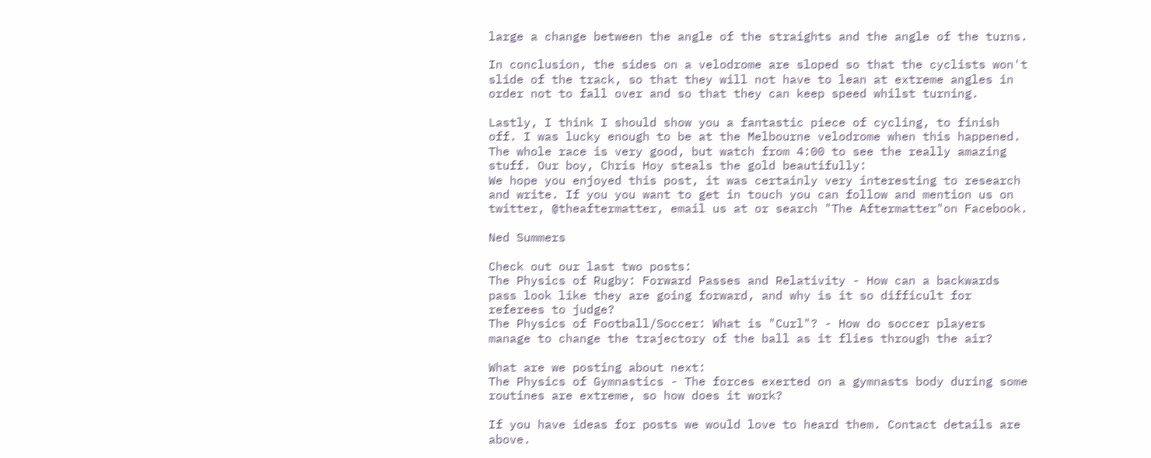large a change between the angle of the straights and the angle of the turns.

In conclusion, the sides on a velodrome are sloped so that the cyclists won't slide of the track, so that they will not have to lean at extreme angles in order not to fall over and so that they can keep speed whilst turning.

Lastly, I think I should show you a fantastic piece of cycling, to finish off. I was lucky enough to be at the Melbourne velodrome when this happened. The whole race is very good, but watch from 4:00 to see the really amazing stuff. Our boy, Chris Hoy steals the gold beautifully:
We hope you enjoyed this post, it was certainly very interesting to research and write. If you you want to get in touch you can follow and mention us on twitter, @theaftermatter, email us at or search "The Aftermatter"on Facebook.

Ned Summers

Check out our last two posts:
The Physics of Rugby: Forward Passes and Relativity - How can a backwards pass look like they are going forward, and why is it so difficult for referees to judge?
The Physics of Football/Soccer: What is "Curl"? - How do soccer players manage to change the trajectory of the ball as it flies through the air?

What are we posting about next:
The Physics of Gymnastics - The forces exerted on a gymnasts body during some routines are extreme, so how does it work?

If you have ideas for posts we would love to heard them. Contact details are above.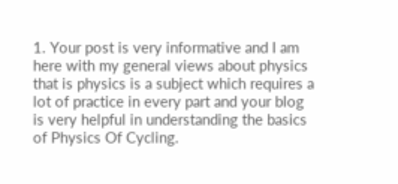1. Your post is very informative and I am here with my general views about physics that is physics is a subject which requires a lot of practice in every part and your blog is very helpful in understanding the basics of Physics Of Cycling.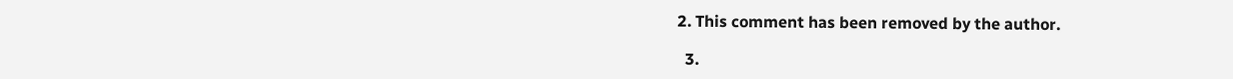2. This comment has been removed by the author.

  3.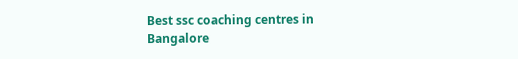Best ssc coaching centres in Bangalore